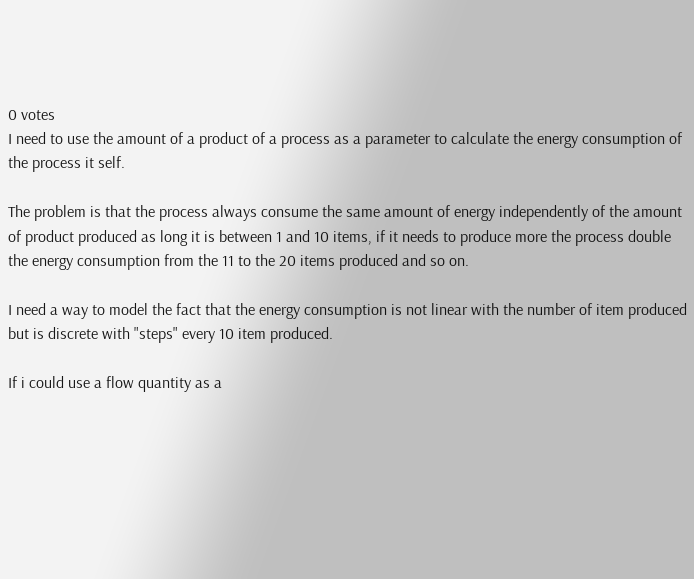0 votes
I need to use the amount of a product of a process as a parameter to calculate the energy consumption of the process it self.

The problem is that the process always consume the same amount of energy independently of the amount of product produced as long it is between 1 and 10 items, if it needs to produce more the process double the energy consumption from the 11 to the 20 items produced and so on.

I need a way to model the fact that the energy consumption is not linear with the number of item produced but is discrete with "steps" every 10 item produced.

If i could use a flow quantity as a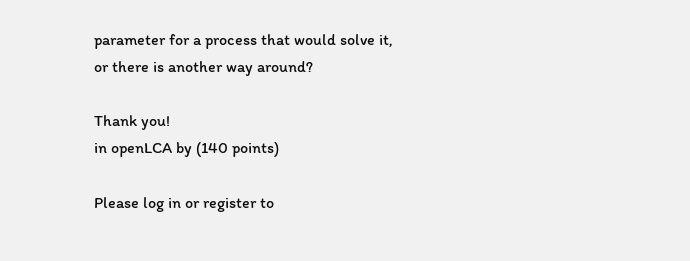parameter for a process that would solve it, or there is another way around?

Thank you!
in openLCA by (140 points)

Please log in or register to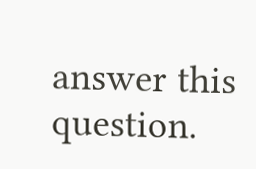answer this question.